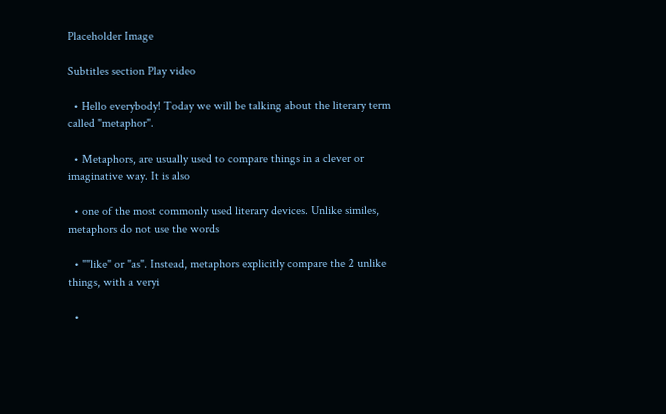Placeholder Image

Subtitles section Play video

  • Hello everybody! Today we will be talking about the literary term called "metaphor".

  • Metaphors, are usually used to compare things in a clever or imaginative way. It is also

  • one of the most commonly used literary devices. Unlike similes, metaphors do not use the words

  • ""like" or "as". Instead, metaphors explicitly compare the 2 unlike things, with a veryi

  •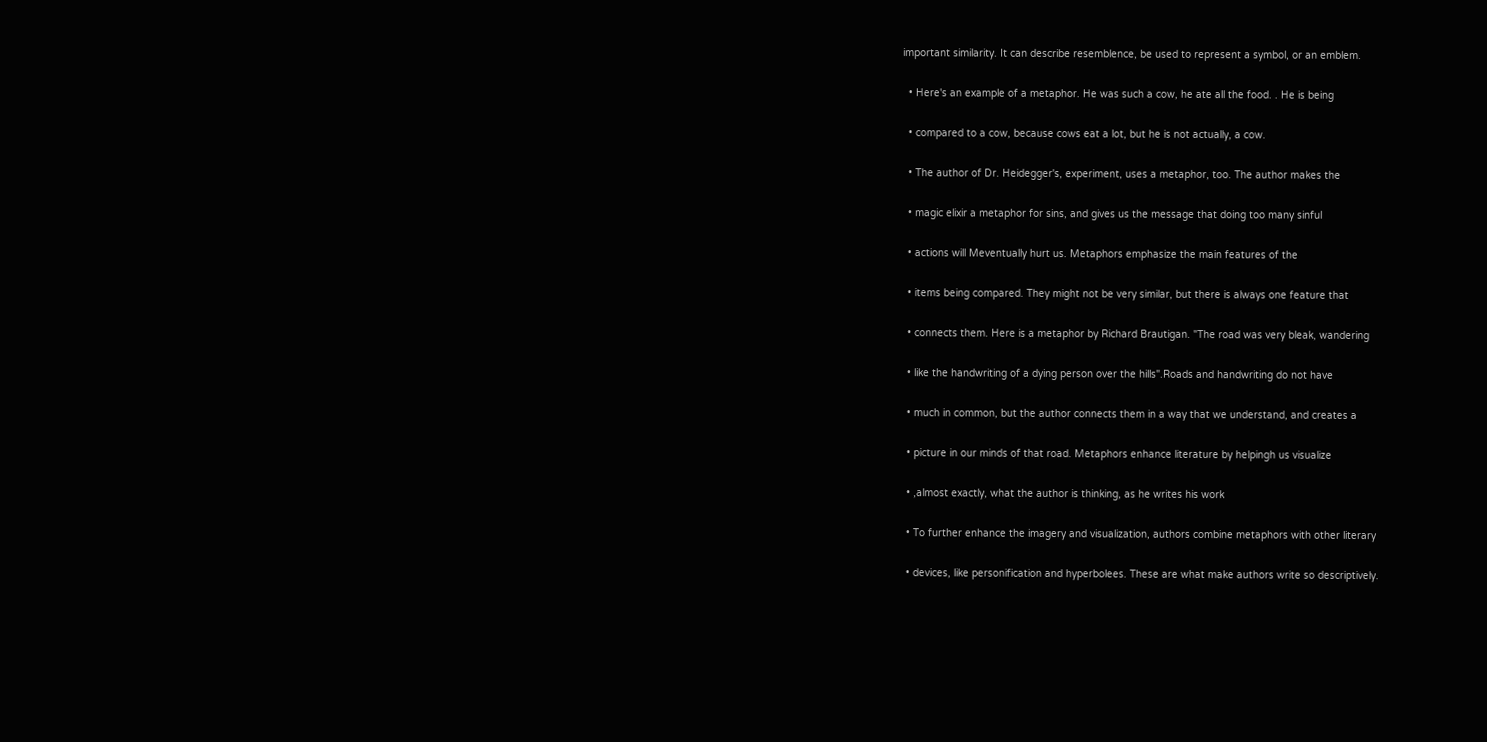important similarity. It can describe resemblence, be used to represent a symbol, or an emblem.

  • Here's an example of a metaphor. He was such a cow, he ate all the food. . He is being

  • compared to a cow, because cows eat a lot, but he is not actually, a cow.

  • The author of Dr. Heidegger's, experiment, uses a metaphor, too. The author makes the

  • magic elixir a metaphor for sins, and gives us the message that doing too many sinful

  • actions will Meventually hurt us. Metaphors emphasize the main features of the

  • items being compared. They might not be very similar, but there is always one feature that

  • connects them. Here is a metaphor by Richard Brautigan. "The road was very bleak, wandering

  • like the handwriting of a dying person over the hills".Roads and handwriting do not have

  • much in common, but the author connects them in a way that we understand, and creates a

  • picture in our minds of that road. Metaphors enhance literature by helpingh us visualize

  • ,almost exactly, what the author is thinking, as he writes his work

  • To further enhance the imagery and visualization, authors combine metaphors with other literary

  • devices, like personification and hyperbolees. These are what make authors write so descriptively.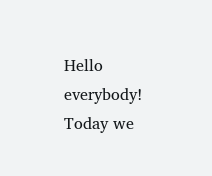Hello everybody! Today we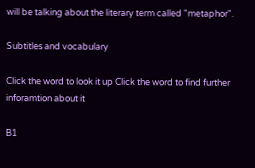will be talking about the literary term called "metaphor".

Subtitles and vocabulary

Click the word to look it up Click the word to find further inforamtion about it

B1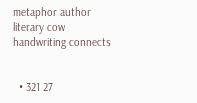metaphor author literary cow handwriting connects


  • 321 27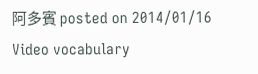阿多賓 posted on 2014/01/16
Video vocabulary